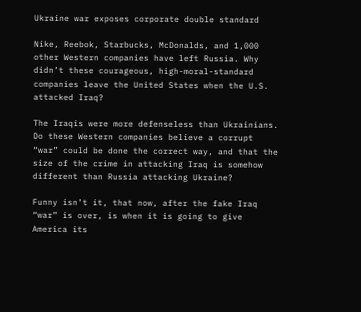Ukraine war exposes corporate double standard

Nike, Reebok, Starbucks, McDonalds, and 1,000 other Western companies have left Russia. Why didn’t these courageous, high-moral-standard companies leave the United States when the U.S. attacked Iraq?

The Iraqis were more defenseless than Ukrainians. Do these Western companies believe a corrupt “war” could be done the correct way, and that the size of the crime in attacking Iraq is somehow different than Russia attacking Ukraine?

Funny isn’t it, that now, after the fake Iraq “war” is over, is when it is going to give America its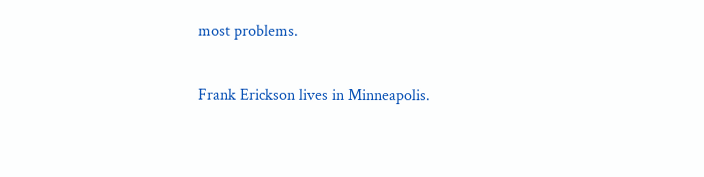most problems.

Frank Erickson lives in Minneapolis.